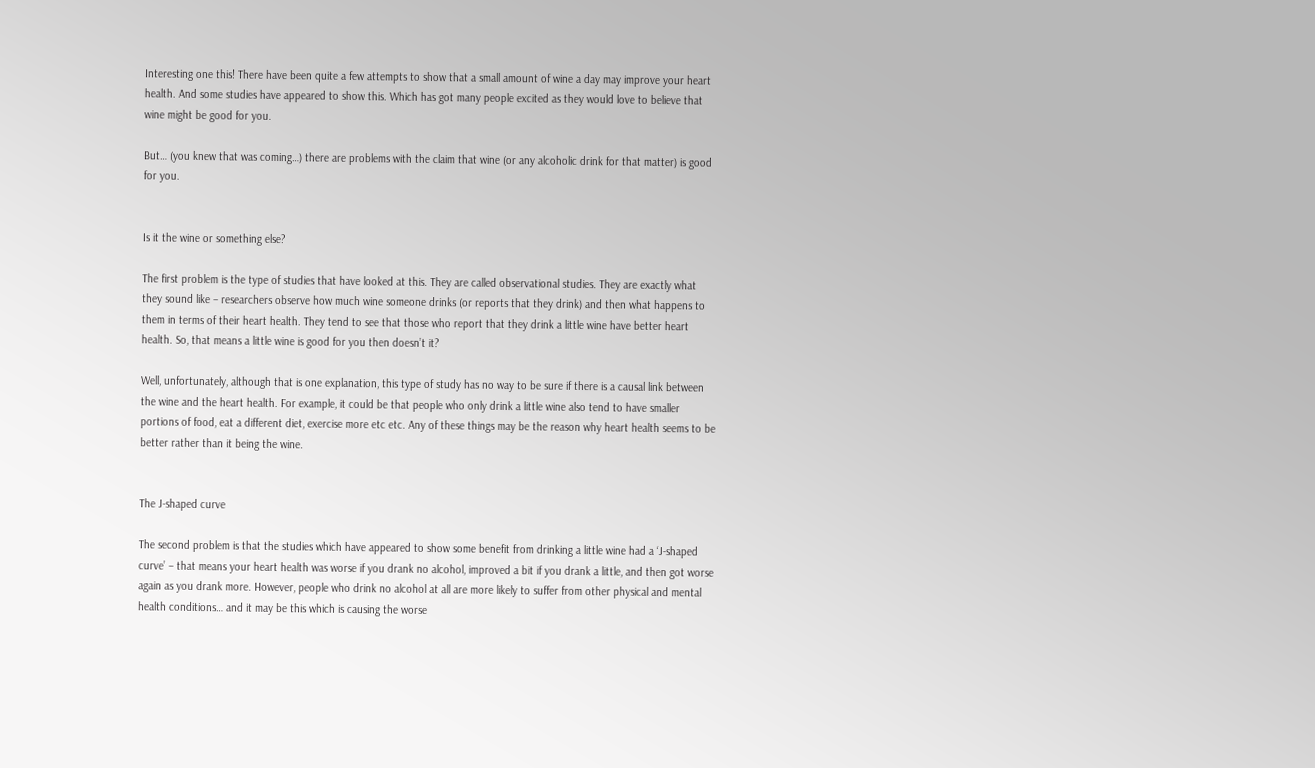Interesting one this! There have been quite a few attempts to show that a small amount of wine a day may improve your heart health. And some studies have appeared to show this. Which has got many people excited as they would love to believe that wine might be good for you.

But… (you knew that was coming…) there are problems with the claim that wine (or any alcoholic drink for that matter) is good for you.


Is it the wine or something else?

The first problem is the type of studies that have looked at this. They are called observational studies. They are exactly what they sound like – researchers observe how much wine someone drinks (or reports that they drink) and then what happens to them in terms of their heart health. They tend to see that those who report that they drink a little wine have better heart health. So, that means a little wine is good for you then doesn’t it?

Well, unfortunately, although that is one explanation, this type of study has no way to be sure if there is a causal link between the wine and the heart health. For example, it could be that people who only drink a little wine also tend to have smaller portions of food, eat a different diet, exercise more etc etc. Any of these things may be the reason why heart health seems to be better rather than it being the wine.


The J-shaped curve

The second problem is that the studies which have appeared to show some benefit from drinking a little wine had a ‘J-shaped curve’ – that means your heart health was worse if you drank no alcohol, improved a bit if you drank a little, and then got worse again as you drank more. However, people who drink no alcohol at all are more likely to suffer from other physical and mental health conditions… and it may be this which is causing the worse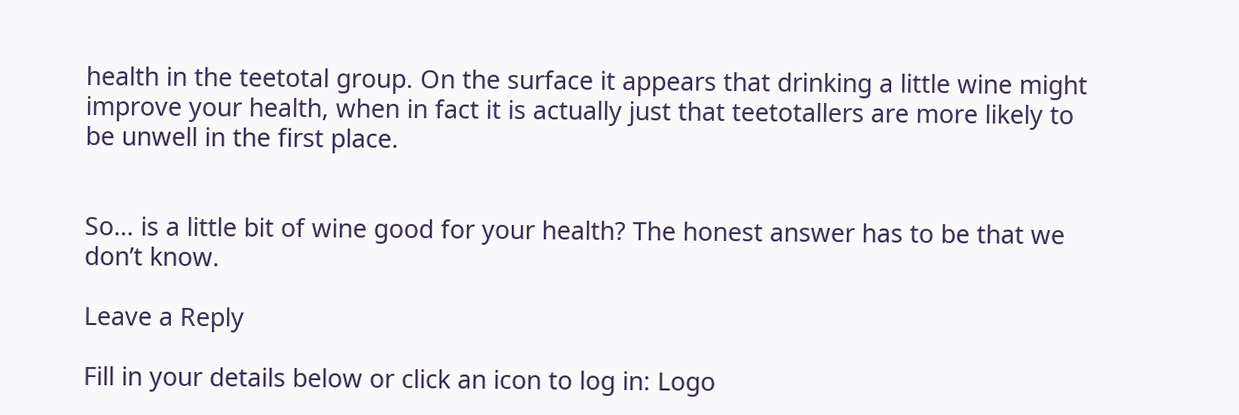health in the teetotal group. On the surface it appears that drinking a little wine might improve your health, when in fact it is actually just that teetotallers are more likely to be unwell in the first place.


So… is a little bit of wine good for your health? The honest answer has to be that we don’t know.

Leave a Reply

Fill in your details below or click an icon to log in: Logo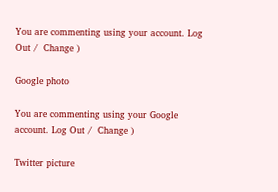You are commenting using your account. Log Out /  Change )

Google photo

You are commenting using your Google account. Log Out /  Change )

Twitter picture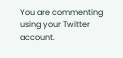You are commenting using your Twitter account.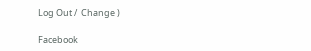Log Out /  Change )

Facebook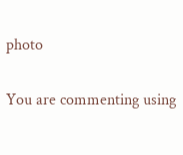photo

You are commenting using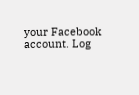your Facebook account. Log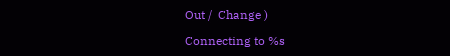Out /  Change )

Connecting to %s